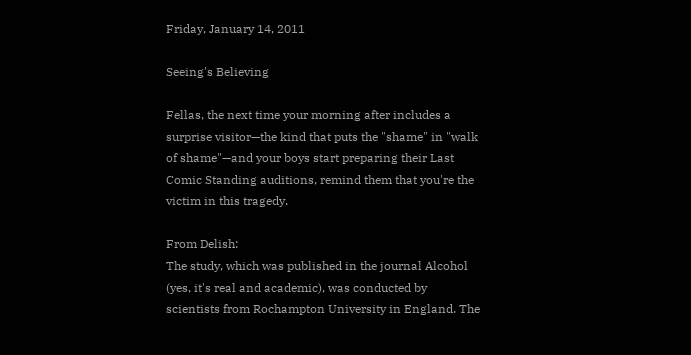Friday, January 14, 2011

Seeing's Believing

Fellas, the next time your morning after includes a surprise visitor—the kind that puts the "shame" in "walk of shame"—and your boys start preparing their Last Comic Standing auditions, remind them that you're the victim in this tragedy.

From Delish:
The study, which was published in the journal Alcohol (yes, it's real and academic), was conducted by scientists from Rochampton University in England. The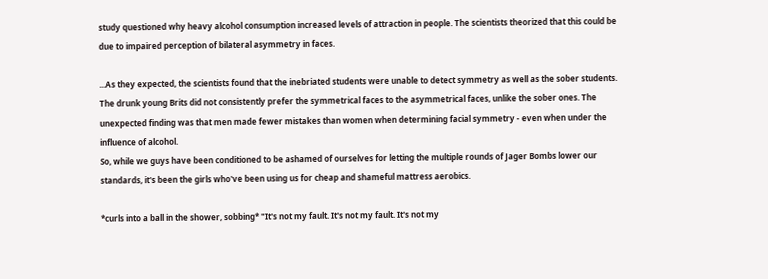study questioned why heavy alcohol consumption increased levels of attraction in people. The scientists theorized that this could be due to impaired perception of bilateral asymmetry in faces.

...As they expected, the scientists found that the inebriated students were unable to detect symmetry as well as the sober students. The drunk young Brits did not consistently prefer the symmetrical faces to the asymmetrical faces, unlike the sober ones. The unexpected finding was that men made fewer mistakes than women when determining facial symmetry - even when under the influence of alcohol.
So, while we guys have been conditioned to be ashamed of ourselves for letting the multiple rounds of Jager Bombs lower our standards, it's been the girls who've been using us for cheap and shameful mattress aerobics.

*curls into a ball in the shower, sobbing* "It's not my fault. It's not my fault. It's not my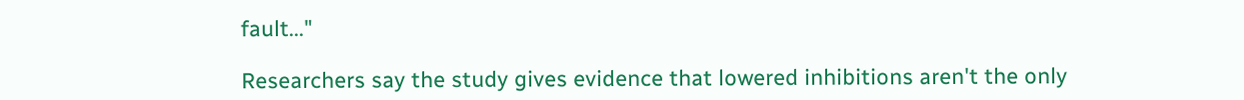fault..."

Researchers say the study gives evidence that lowered inhibitions aren't the only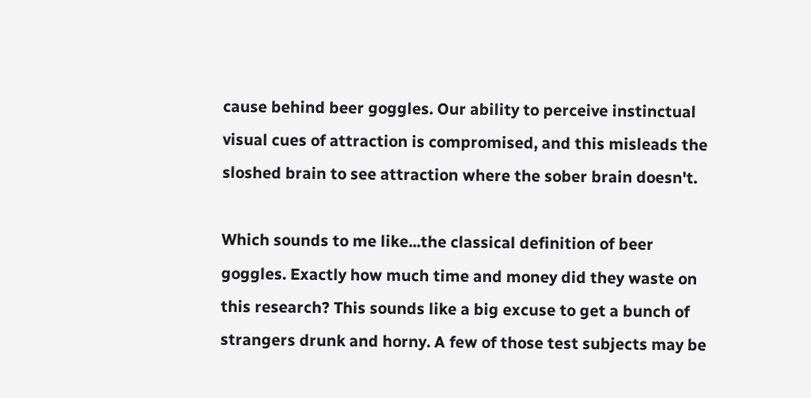cause behind beer goggles. Our ability to perceive instinctual visual cues of attraction is compromised, and this misleads the sloshed brain to see attraction where the sober brain doesn't.

Which sounds to me like...the classical definition of beer goggles. Exactly how much time and money did they waste on this research? This sounds like a big excuse to get a bunch of strangers drunk and horny. A few of those test subjects may be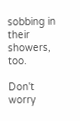sobbing in their showers, too.

Don't worry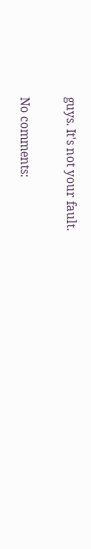guys. It's not your fault.

No comments: